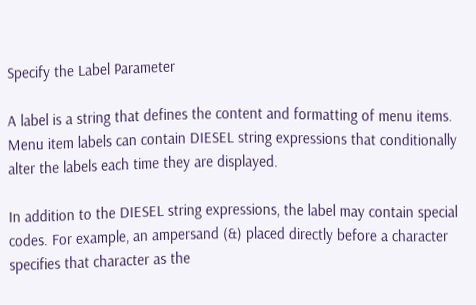Specify the Label Parameter

A label is a string that defines the content and formatting of menu items. Menu item labels can contain DIESEL string expressions that conditionally alter the labels each time they are displayed.

In addition to the DIESEL string expressions, the label may contain special codes. For example, an ampersand (&) placed directly before a character specifies that character as the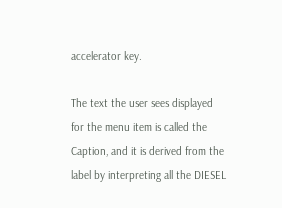accelerator key.

The text the user sees displayed for the menu item is called the Caption, and it is derived from the label by interpreting all the DIESEL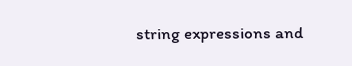string expressions and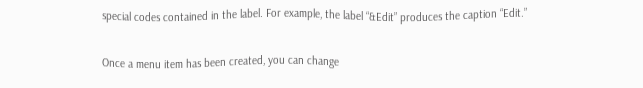special codes contained in the label. For example, the label “&Edit” produces the caption “Edit.”

Once a menu item has been created, you can change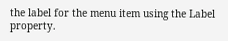the label for the menu item using the Label property.